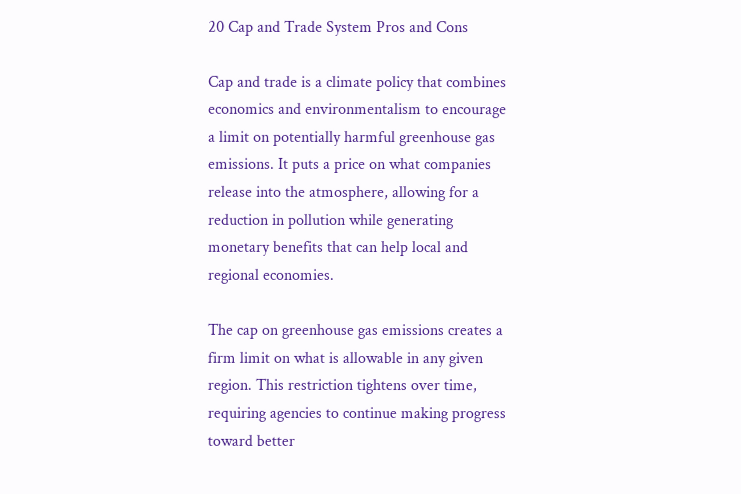20 Cap and Trade System Pros and Cons

Cap and trade is a climate policy that combines economics and environmentalism to encourage a limit on potentially harmful greenhouse gas emissions. It puts a price on what companies release into the atmosphere, allowing for a reduction in pollution while generating monetary benefits that can help local and regional economies.

The cap on greenhouse gas emissions creates a firm limit on what is allowable in any given region. This restriction tightens over time, requiring agencies to continue making progress toward better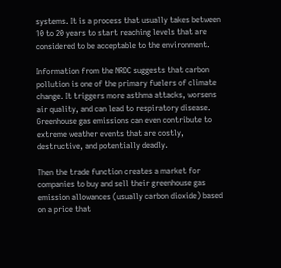systems. It is a process that usually takes between 10 to 20 years to start reaching levels that are considered to be acceptable to the environment.

Information from the NRDC suggests that carbon pollution is one of the primary fuelers of climate change. It triggers more asthma attacks, worsens air quality, and can lead to respiratory disease. Greenhouse gas emissions can even contribute to extreme weather events that are costly, destructive, and potentially deadly.

Then the trade function creates a market for companies to buy and sell their greenhouse gas emission allowances (usually carbon dioxide) based on a price that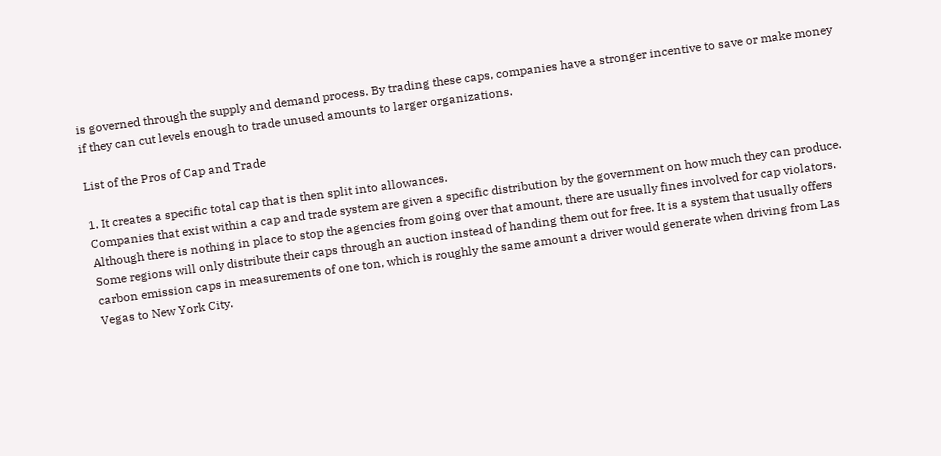is governed through the supply and demand process. By trading these caps, companies have a stronger incentive to save or make money if they can cut levels enough to trade unused amounts to larger organizations.

List of the Pros of Cap and Trade

1. It creates a specific total cap that is then split into allowances.
Companies that exist within a cap and trade system are given a specific distribution by the government on how much they can produce. Although there is nothing in place to stop the agencies from going over that amount, there are usually fines involved for cap violators. Some regions will only distribute their caps through an auction instead of handing them out for free. It is a system that usually offers carbon emission caps in measurements of one ton, which is roughly the same amount a driver would generate when driving from Las Vegas to New York City.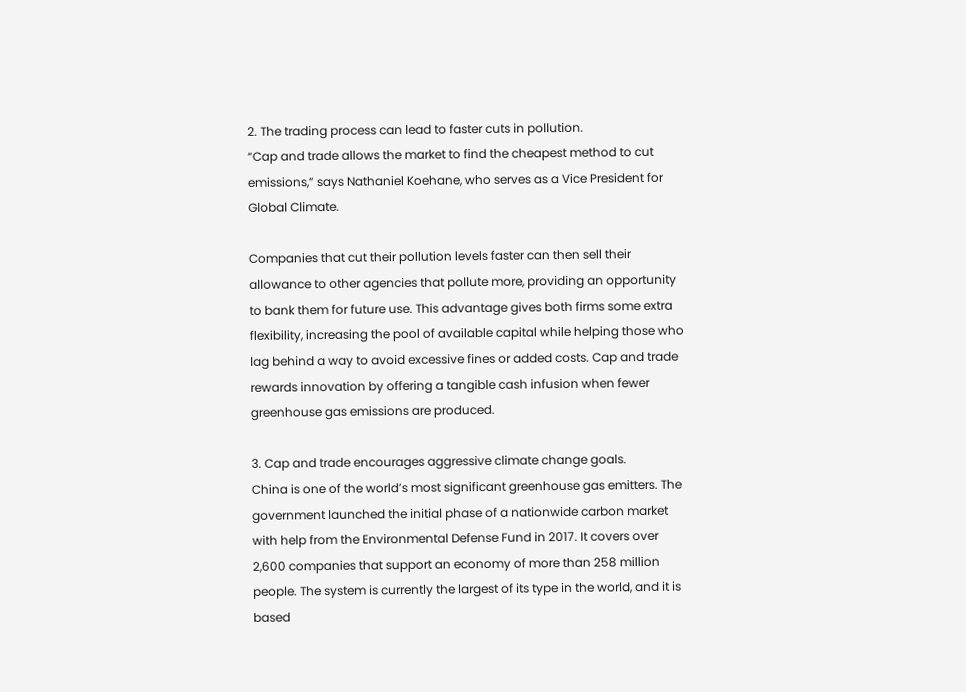2. The trading process can lead to faster cuts in pollution.
“Cap and trade allows the market to find the cheapest method to cut emissions,” says Nathaniel Koehane, who serves as a Vice President for Global Climate.

Companies that cut their pollution levels faster can then sell their allowance to other agencies that pollute more, providing an opportunity to bank them for future use. This advantage gives both firms some extra flexibility, increasing the pool of available capital while helping those who lag behind a way to avoid excessive fines or added costs. Cap and trade rewards innovation by offering a tangible cash infusion when fewer greenhouse gas emissions are produced.

3. Cap and trade encourages aggressive climate change goals.
China is one of the world’s most significant greenhouse gas emitters. The government launched the initial phase of a nationwide carbon market with help from the Environmental Defense Fund in 2017. It covers over 2,600 companies that support an economy of more than 258 million people. The system is currently the largest of its type in the world, and it is based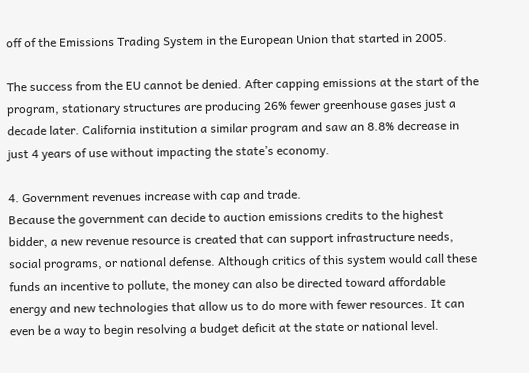off of the Emissions Trading System in the European Union that started in 2005.

The success from the EU cannot be denied. After capping emissions at the start of the program, stationary structures are producing 26% fewer greenhouse gases just a decade later. California institution a similar program and saw an 8.8% decrease in just 4 years of use without impacting the state’s economy.

4. Government revenues increase with cap and trade.
Because the government can decide to auction emissions credits to the highest bidder, a new revenue resource is created that can support infrastructure needs, social programs, or national defense. Although critics of this system would call these funds an incentive to pollute, the money can also be directed toward affordable energy and new technologies that allow us to do more with fewer resources. It can even be a way to begin resolving a budget deficit at the state or national level.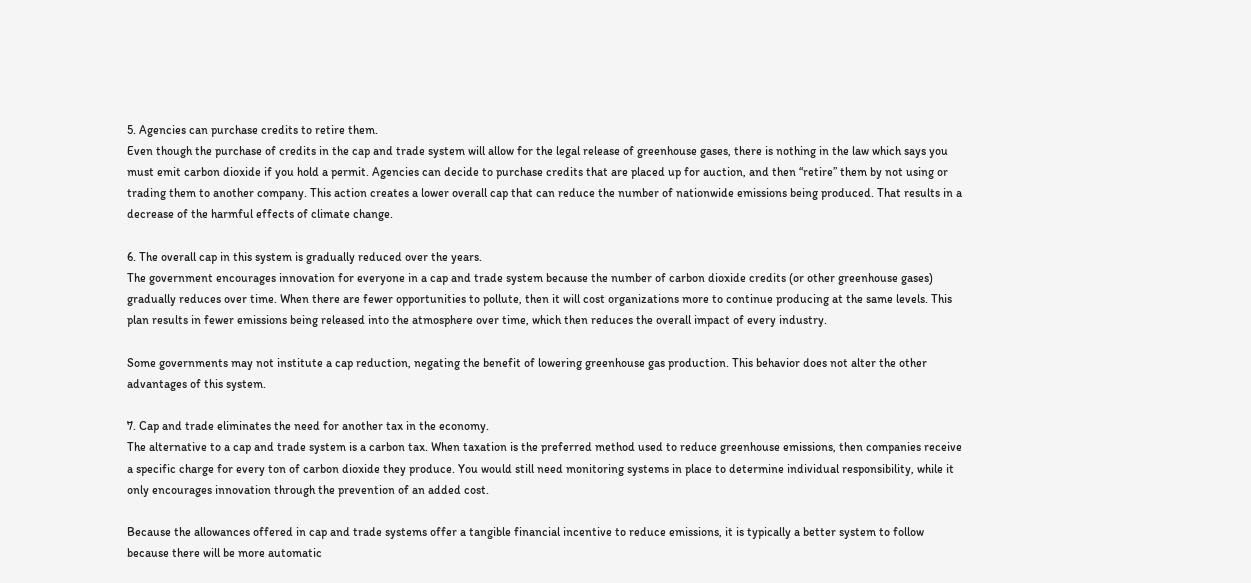5. Agencies can purchase credits to retire them.
Even though the purchase of credits in the cap and trade system will allow for the legal release of greenhouse gases, there is nothing in the law which says you must emit carbon dioxide if you hold a permit. Agencies can decide to purchase credits that are placed up for auction, and then “retire” them by not using or trading them to another company. This action creates a lower overall cap that can reduce the number of nationwide emissions being produced. That results in a decrease of the harmful effects of climate change.

6. The overall cap in this system is gradually reduced over the years.
The government encourages innovation for everyone in a cap and trade system because the number of carbon dioxide credits (or other greenhouse gases) gradually reduces over time. When there are fewer opportunities to pollute, then it will cost organizations more to continue producing at the same levels. This plan results in fewer emissions being released into the atmosphere over time, which then reduces the overall impact of every industry.

Some governments may not institute a cap reduction, negating the benefit of lowering greenhouse gas production. This behavior does not alter the other advantages of this system.

7. Cap and trade eliminates the need for another tax in the economy.
The alternative to a cap and trade system is a carbon tax. When taxation is the preferred method used to reduce greenhouse emissions, then companies receive a specific charge for every ton of carbon dioxide they produce. You would still need monitoring systems in place to determine individual responsibility, while it only encourages innovation through the prevention of an added cost.

Because the allowances offered in cap and trade systems offer a tangible financial incentive to reduce emissions, it is typically a better system to follow because there will be more automatic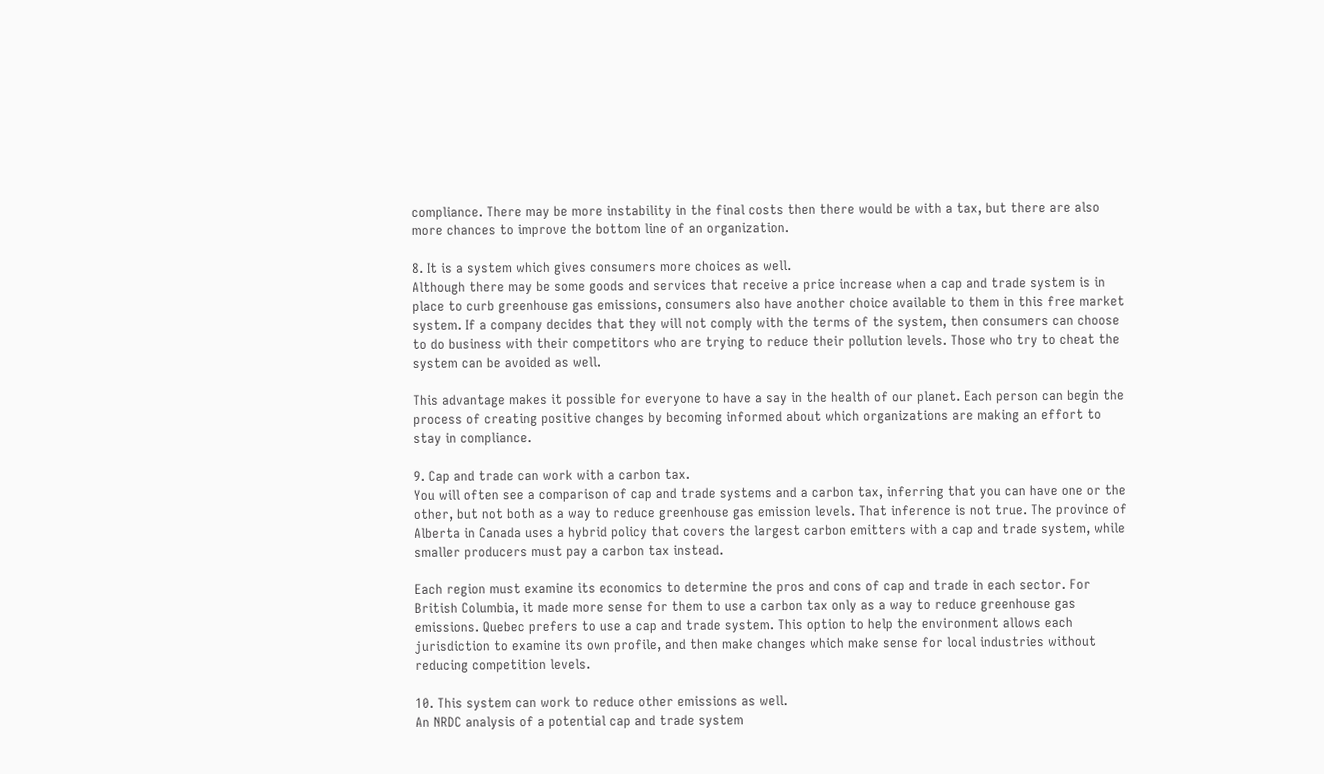compliance. There may be more instability in the final costs then there would be with a tax, but there are also more chances to improve the bottom line of an organization.

8. It is a system which gives consumers more choices as well.
Although there may be some goods and services that receive a price increase when a cap and trade system is in place to curb greenhouse gas emissions, consumers also have another choice available to them in this free market system. If a company decides that they will not comply with the terms of the system, then consumers can choose to do business with their competitors who are trying to reduce their pollution levels. Those who try to cheat the system can be avoided as well.

This advantage makes it possible for everyone to have a say in the health of our planet. Each person can begin the process of creating positive changes by becoming informed about which organizations are making an effort to stay in compliance.

9. Cap and trade can work with a carbon tax.
You will often see a comparison of cap and trade systems and a carbon tax, inferring that you can have one or the other, but not both as a way to reduce greenhouse gas emission levels. That inference is not true. The province of Alberta in Canada uses a hybrid policy that covers the largest carbon emitters with a cap and trade system, while smaller producers must pay a carbon tax instead.

Each region must examine its economics to determine the pros and cons of cap and trade in each sector. For British Columbia, it made more sense for them to use a carbon tax only as a way to reduce greenhouse gas emissions. Quebec prefers to use a cap and trade system. This option to help the environment allows each jurisdiction to examine its own profile, and then make changes which make sense for local industries without reducing competition levels.

10. This system can work to reduce other emissions as well.
An NRDC analysis of a potential cap and trade system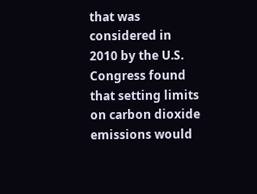that was considered in 2010 by the U.S. Congress found that setting limits on carbon dioxide emissions would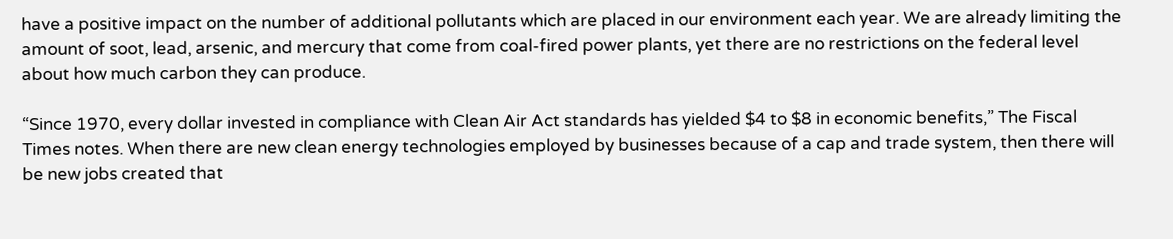have a positive impact on the number of additional pollutants which are placed in our environment each year. We are already limiting the amount of soot, lead, arsenic, and mercury that come from coal-fired power plants, yet there are no restrictions on the federal level about how much carbon they can produce.

“Since 1970, every dollar invested in compliance with Clean Air Act standards has yielded $4 to $8 in economic benefits,” The Fiscal Times notes. When there are new clean energy technologies employed by businesses because of a cap and trade system, then there will be new jobs created that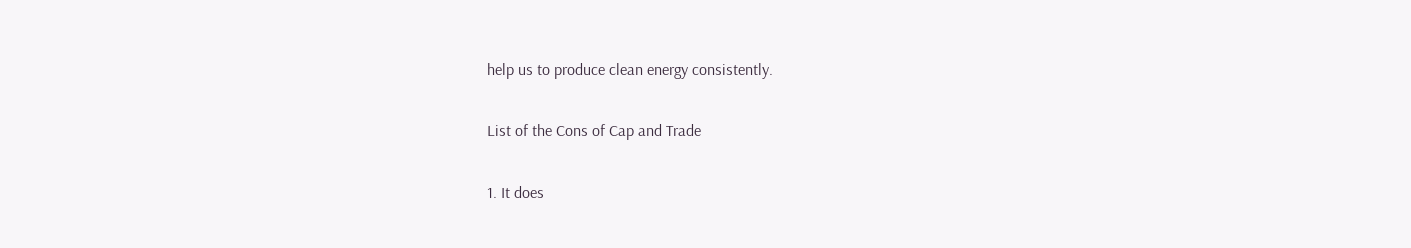help us to produce clean energy consistently.

List of the Cons of Cap and Trade

1. It does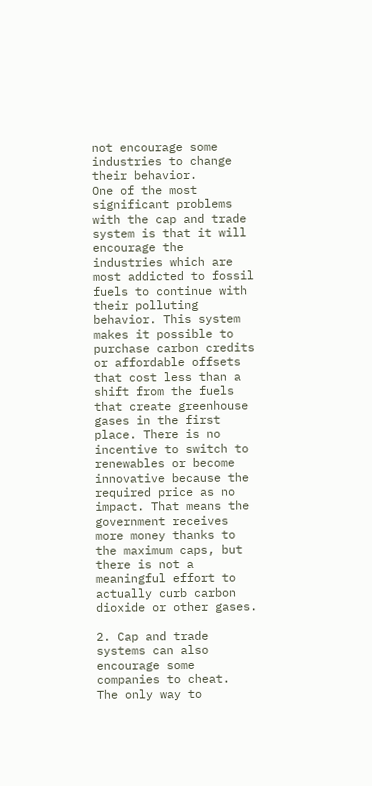not encourage some industries to change their behavior.
One of the most significant problems with the cap and trade system is that it will encourage the industries which are most addicted to fossil fuels to continue with their polluting behavior. This system makes it possible to purchase carbon credits or affordable offsets that cost less than a shift from the fuels that create greenhouse gases in the first place. There is no incentive to switch to renewables or become innovative because the required price as no impact. That means the government receives more money thanks to the maximum caps, but there is not a meaningful effort to actually curb carbon dioxide or other gases.

2. Cap and trade systems can also encourage some companies to cheat.
The only way to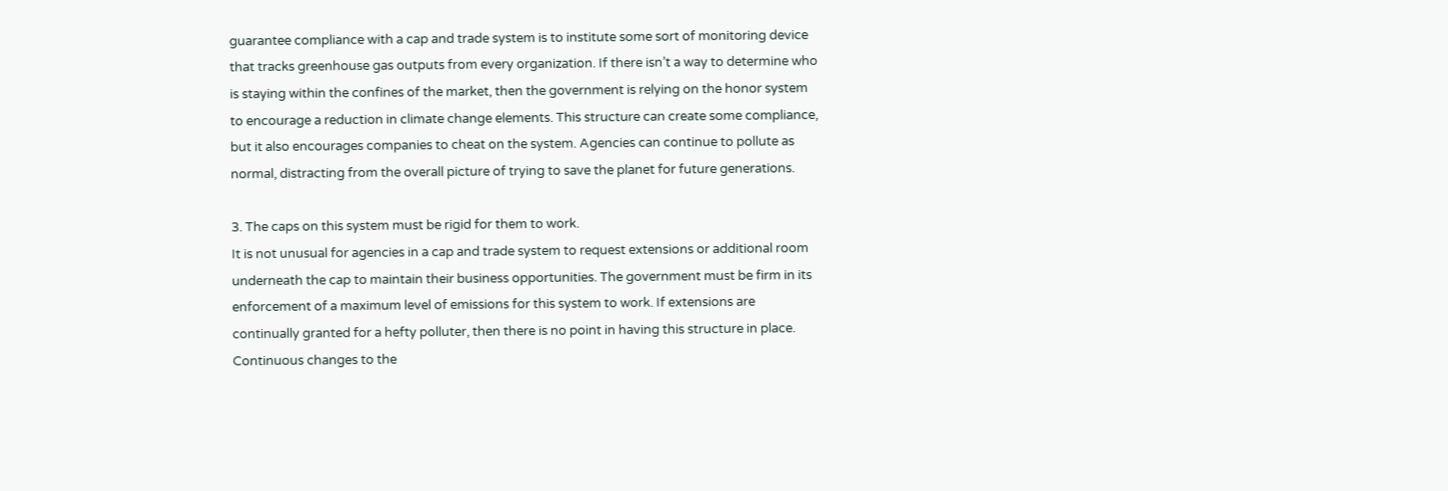guarantee compliance with a cap and trade system is to institute some sort of monitoring device that tracks greenhouse gas outputs from every organization. If there isn’t a way to determine who is staying within the confines of the market, then the government is relying on the honor system to encourage a reduction in climate change elements. This structure can create some compliance, but it also encourages companies to cheat on the system. Agencies can continue to pollute as normal, distracting from the overall picture of trying to save the planet for future generations.

3. The caps on this system must be rigid for them to work.
It is not unusual for agencies in a cap and trade system to request extensions or additional room underneath the cap to maintain their business opportunities. The government must be firm in its enforcement of a maximum level of emissions for this system to work. If extensions are continually granted for a hefty polluter, then there is no point in having this structure in place. Continuous changes to the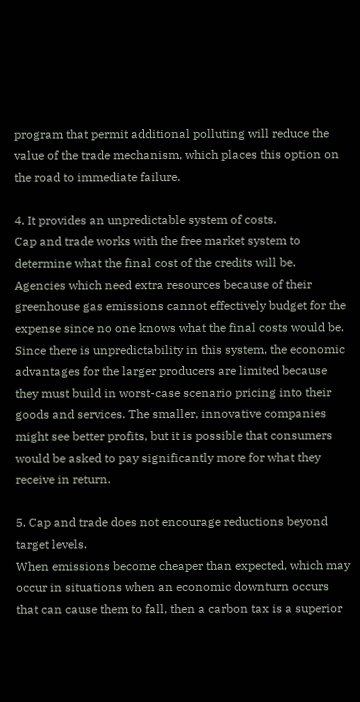program that permit additional polluting will reduce the value of the trade mechanism, which places this option on the road to immediate failure.

4. It provides an unpredictable system of costs.
Cap and trade works with the free market system to determine what the final cost of the credits will be. Agencies which need extra resources because of their greenhouse gas emissions cannot effectively budget for the expense since no one knows what the final costs would be. Since there is unpredictability in this system, the economic advantages for the larger producers are limited because they must build in worst-case scenario pricing into their goods and services. The smaller, innovative companies might see better profits, but it is possible that consumers would be asked to pay significantly more for what they receive in return.

5. Cap and trade does not encourage reductions beyond target levels.
When emissions become cheaper than expected, which may occur in situations when an economic downturn occurs that can cause them to fall, then a carbon tax is a superior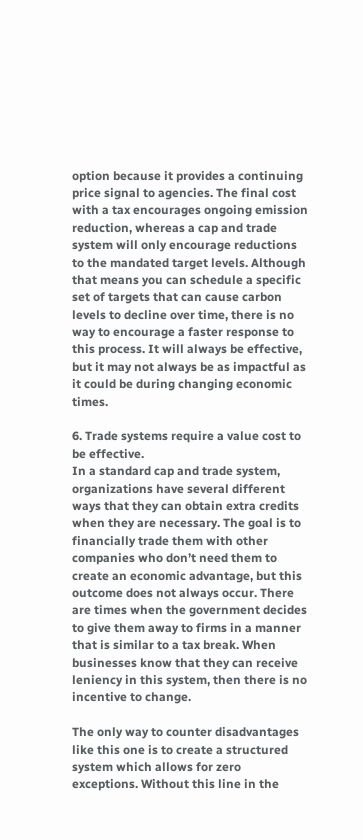option because it provides a continuing price signal to agencies. The final cost with a tax encourages ongoing emission reduction, whereas a cap and trade system will only encourage reductions to the mandated target levels. Although that means you can schedule a specific set of targets that can cause carbon levels to decline over time, there is no way to encourage a faster response to this process. It will always be effective, but it may not always be as impactful as it could be during changing economic times.

6. Trade systems require a value cost to be effective.
In a standard cap and trade system, organizations have several different ways that they can obtain extra credits when they are necessary. The goal is to financially trade them with other companies who don’t need them to create an economic advantage, but this outcome does not always occur. There are times when the government decides to give them away to firms in a manner that is similar to a tax break. When businesses know that they can receive leniency in this system, then there is no incentive to change.

The only way to counter disadvantages like this one is to create a structured system which allows for zero exceptions. Without this line in the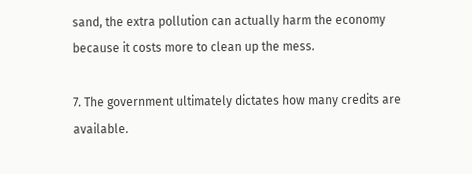sand, the extra pollution can actually harm the economy because it costs more to clean up the mess.

7. The government ultimately dictates how many credits are available.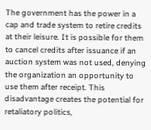The government has the power in a cap and trade system to retire credits at their leisure. It is possible for them to cancel credits after issuance if an auction system was not used, denying the organization an opportunity to use them after receipt. This disadvantage creates the potential for retaliatory politics,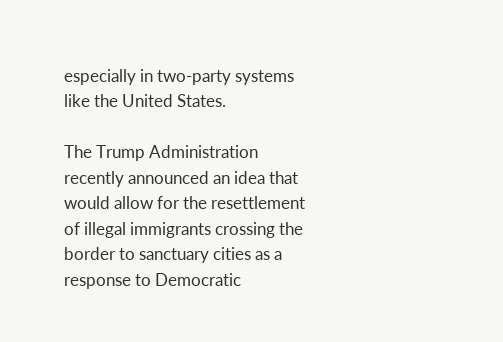especially in two-party systems like the United States.

The Trump Administration recently announced an idea that would allow for the resettlement of illegal immigrants crossing the border to sanctuary cities as a response to Democratic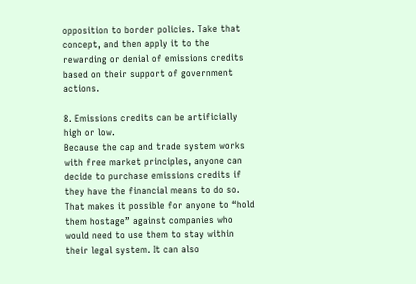opposition to border policies. Take that concept, and then apply it to the rewarding or denial of emissions credits based on their support of government actions.

8. Emissions credits can be artificially high or low.
Because the cap and trade system works with free market principles, anyone can decide to purchase emissions credits if they have the financial means to do so. That makes it possible for anyone to “hold them hostage” against companies who would need to use them to stay within their legal system. It can also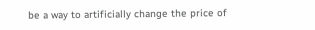be a way to artificially change the price of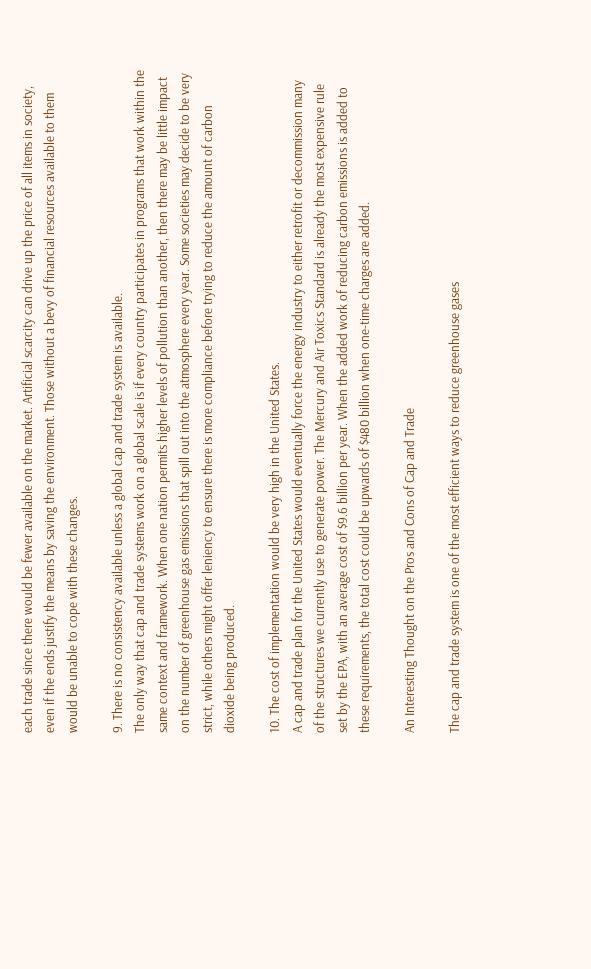each trade since there would be fewer available on the market. Artificial scarcity can drive up the price of all items in society, even if the ends justify the means by saving the environment. Those without a bevy of financial resources available to them would be unable to cope with these changes.

9. There is no consistency available unless a global cap and trade system is available.
The only way that cap and trade systems work on a global scale is if every country participates in programs that work within the same context and framework. When one nation permits higher levels of pollution than another, then there may be little impact on the number of greenhouse gas emissions that spill out into the atmosphere every year. Some societies may decide to be very strict, while others might offer leniency to ensure there is more compliance before trying to reduce the amount of carbon dioxide being produced.

10. The cost of implementation would be very high in the United States.
A cap and trade plan for the United States would eventually force the energy industry to either retrofit or decommission many of the structures we currently use to generate power. The Mercury and Air Toxics Standard is already the most expensive rule set by the EPA, with an average cost of $9.6 billion per year. When the added work of reducing carbon emissions is added to these requirements, the total cost could be upwards of $480 billion when one-time charges are added.

An Interesting Thought on the Pros and Cons of Cap and Trade

The cap and trade system is one of the most efficient ways to reduce greenhouse gases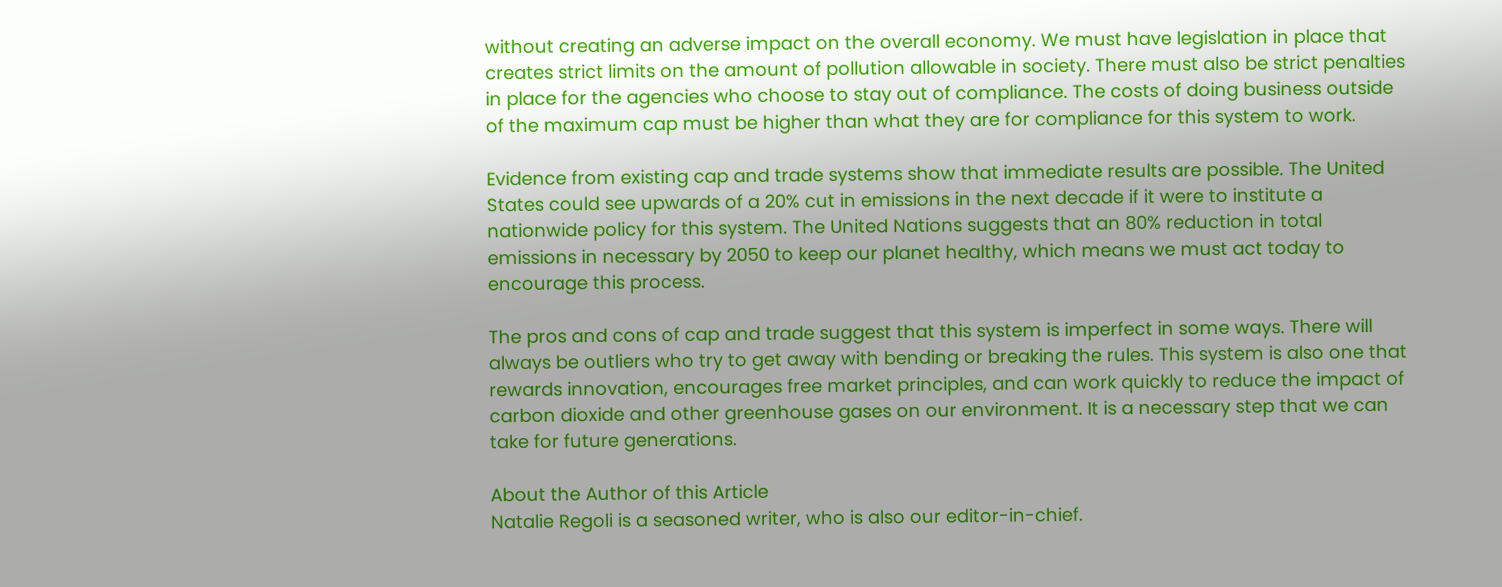without creating an adverse impact on the overall economy. We must have legislation in place that creates strict limits on the amount of pollution allowable in society. There must also be strict penalties in place for the agencies who choose to stay out of compliance. The costs of doing business outside of the maximum cap must be higher than what they are for compliance for this system to work.

Evidence from existing cap and trade systems show that immediate results are possible. The United States could see upwards of a 20% cut in emissions in the next decade if it were to institute a nationwide policy for this system. The United Nations suggests that an 80% reduction in total emissions in necessary by 2050 to keep our planet healthy, which means we must act today to encourage this process.

The pros and cons of cap and trade suggest that this system is imperfect in some ways. There will always be outliers who try to get away with bending or breaking the rules. This system is also one that rewards innovation, encourages free market principles, and can work quickly to reduce the impact of carbon dioxide and other greenhouse gases on our environment. It is a necessary step that we can take for future generations.

About the Author of this Article
Natalie Regoli is a seasoned writer, who is also our editor-in-chief.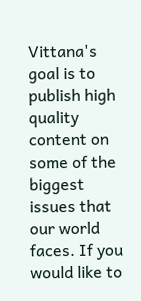Vittana's goal is to publish high quality content on some of the biggest issues that our world faces. If you would like to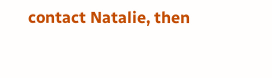contact Natalie, then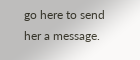go here to send her a message.